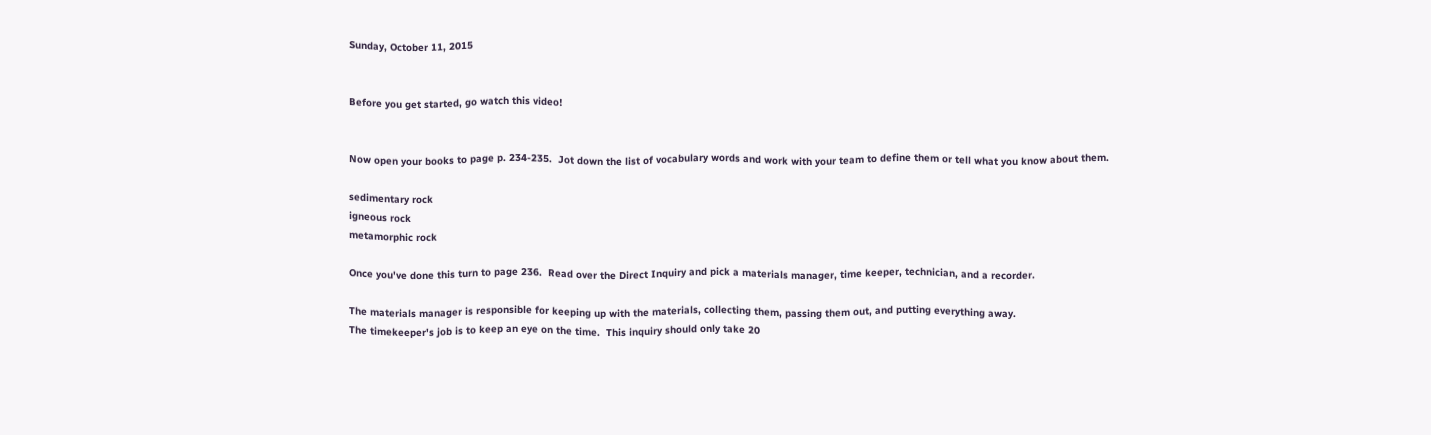Sunday, October 11, 2015


Before you get started, go watch this video!


Now open your books to page p. 234-235.  Jot down the list of vocabulary words and work with your team to define them or tell what you know about them.

sedimentary rock
igneous rock
metamorphic rock

Once you've done this turn to page 236.  Read over the Direct Inquiry and pick a materials manager, time keeper, technician, and a recorder.

The materials manager is responsible for keeping up with the materials, collecting them, passing them out, and putting everything away.
The timekeeper's job is to keep an eye on the time.  This inquiry should only take 20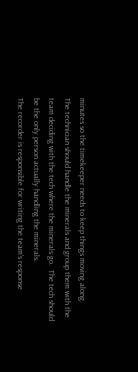minutes so the timekeeper needs to keep things moving along.
The technician should handle the minerals and group them with the team deciding with the tech where the minerals go.  The tech should be the only person actually handling the minerals.
The recorder is responsible for writing the team's response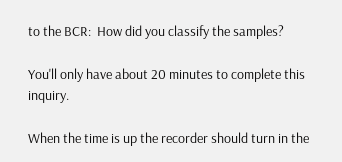to the BCR:  How did you classify the samples?

You'll only have about 20 minutes to complete this inquiry.

When the time is up the recorder should turn in the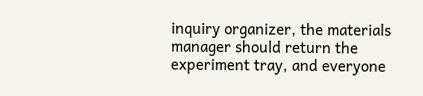inquiry organizer, the materials manager should return the experiment tray, and everyone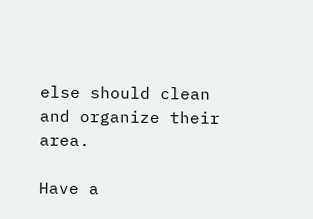else should clean and organize their area.

Have a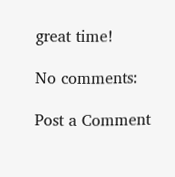great time!

No comments:

Post a Comment